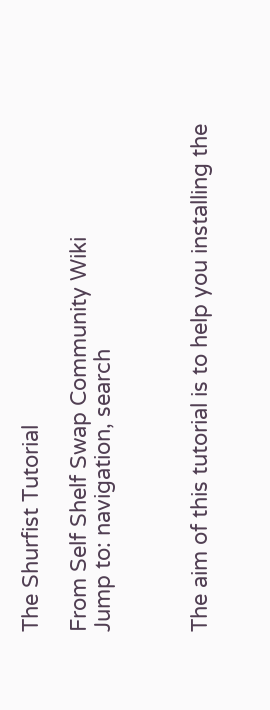The Shurfist Tutorial

From Self Shelf Swap Community Wiki
Jump to: navigation, search



The aim of this tutorial is to help you installing the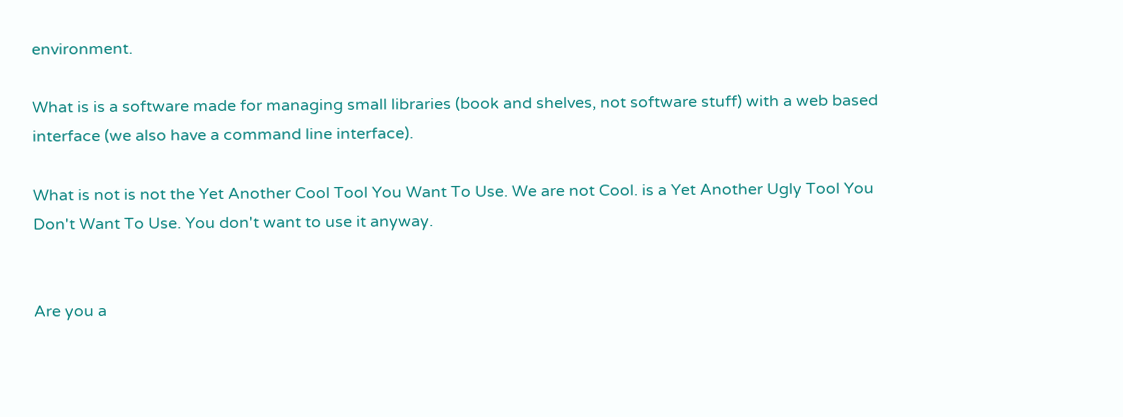environment.

What is is a software made for managing small libraries (book and shelves, not software stuff) with a web based interface (we also have a command line interface).

What is not is not the Yet Another Cool Tool You Want To Use. We are not Cool. is a Yet Another Ugly Tool You Don't Want To Use. You don't want to use it anyway.


Are you a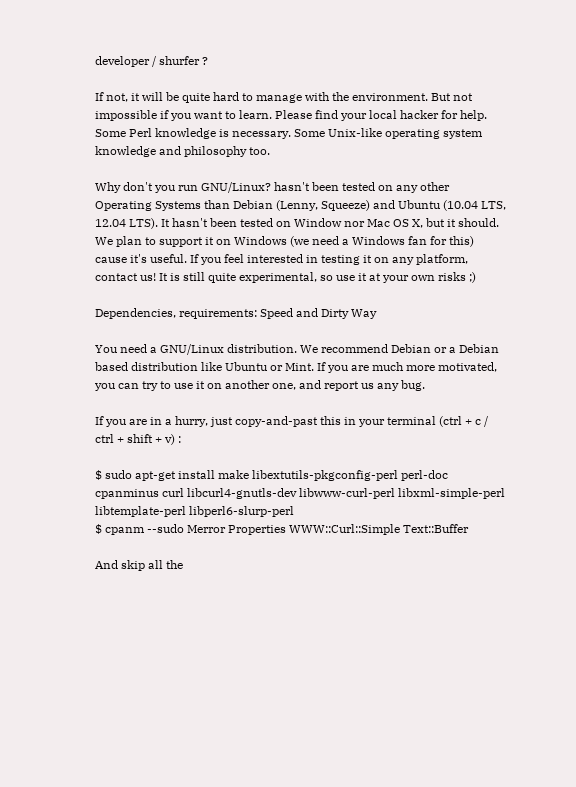developer / shurfer ?

If not, it will be quite hard to manage with the environment. But not impossible if you want to learn. Please find your local hacker for help. Some Perl knowledge is necessary. Some Unix-like operating system knowledge and philosophy too.

Why don't you run GNU/Linux? hasn't been tested on any other Operating Systems than Debian (Lenny, Squeeze) and Ubuntu (10.04 LTS, 12.04 LTS). It hasn't been tested on Window nor Mac OS X, but it should. We plan to support it on Windows (we need a Windows fan for this) cause it's useful. If you feel interested in testing it on any platform, contact us! It is still quite experimental, so use it at your own risks ;)

Dependencies, requirements: Speed and Dirty Way

You need a GNU/Linux distribution. We recommend Debian or a Debian based distribution like Ubuntu or Mint. If you are much more motivated, you can try to use it on another one, and report us any bug.

If you are in a hurry, just copy-and-past this in your terminal (ctrl + c / ctrl + shift + v) :

$ sudo apt-get install make libextutils-pkgconfig-perl perl-doc cpanminus curl libcurl4-gnutls-dev libwww-curl-perl libxml-simple-perl libtemplate-perl libperl6-slurp-perl
$ cpanm --sudo Merror Properties WWW::Curl::Simple Text::Buffer

And skip all the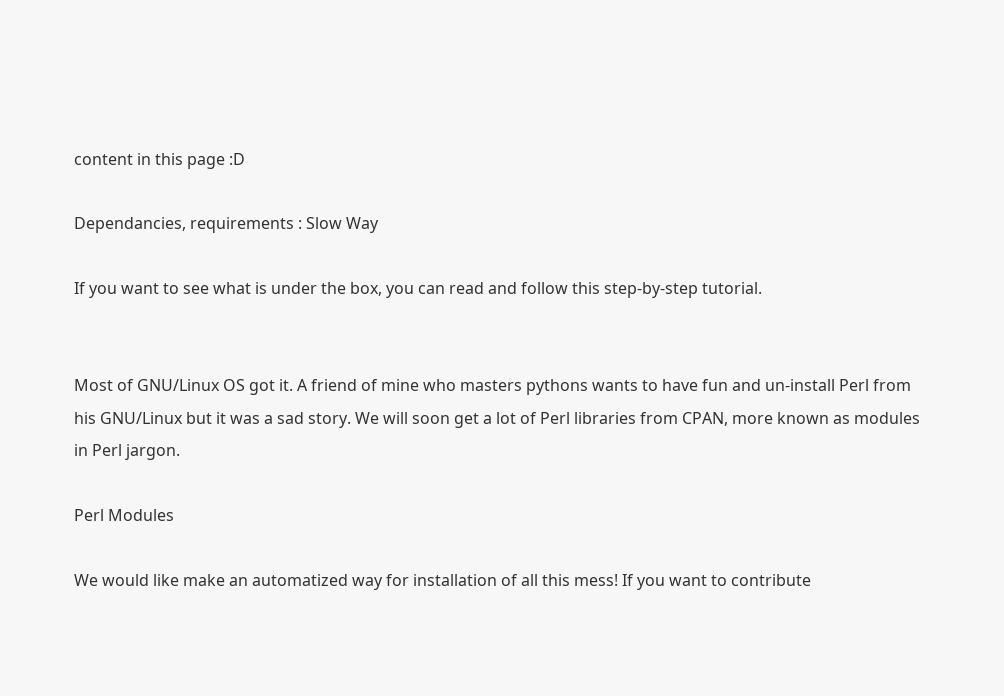content in this page :D

Dependancies, requirements : Slow Way

If you want to see what is under the box, you can read and follow this step-by-step tutorial.


Most of GNU/Linux OS got it. A friend of mine who masters pythons wants to have fun and un-install Perl from his GNU/Linux but it was a sad story. We will soon get a lot of Perl libraries from CPAN, more known as modules in Perl jargon.

Perl Modules

We would like make an automatized way for installation of all this mess! If you want to contribute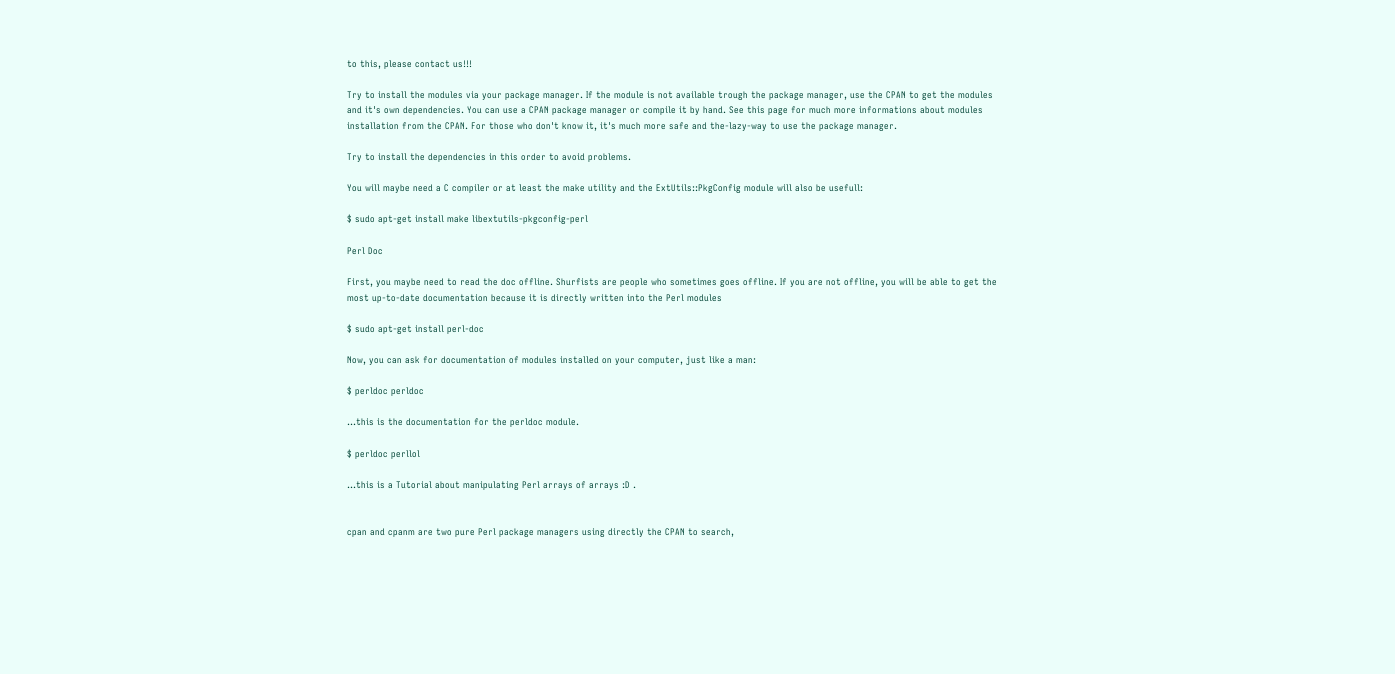to this, please contact us!!!

Try to install the modules via your package manager. If the module is not available trough the package manager, use the CPAN to get the modules and it's own dependencies. You can use a CPAN package manager or compile it by hand. See this page for much more informations about modules installation from the CPAN. For those who don't know it, it's much more safe and the-lazy-way to use the package manager.

Try to install the dependencies in this order to avoid problems.

You will maybe need a C compiler or at least the make utility and the ExtUtils::PkgConfig module will also be usefull:

$ sudo apt-get install make libextutils-pkgconfig-perl

Perl Doc

First, you maybe need to read the doc offline. Shurfists are people who sometimes goes offline. If you are not offline, you will be able to get the most up-to-date documentation because it is directly written into the Perl modules

$ sudo apt-get install perl-doc

Now, you can ask for documentation of modules installed on your computer, just like a man:

$ perldoc perldoc

...this is the documentation for the perldoc module.

$ perldoc perllol

...this is a Tutorial about manipulating Perl arrays of arrays :D .


cpan and cpanm are two pure Perl package managers using directly the CPAN to search,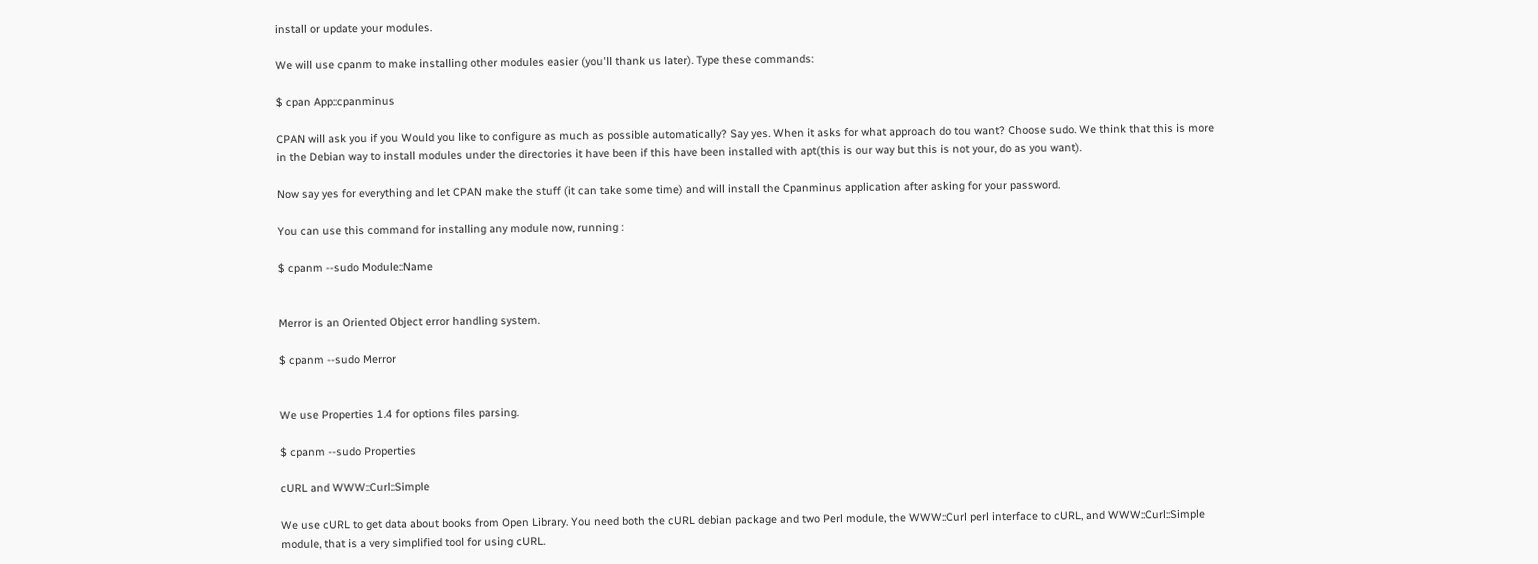install or update your modules.

We will use cpanm to make installing other modules easier (you'll thank us later). Type these commands:

$ cpan App::cpanminus

CPAN will ask you if you Would you like to configure as much as possible automatically? Say yes. When it asks for what approach do tou want? Choose sudo. We think that this is more in the Debian way to install modules under the directories it have been if this have been installed with apt(this is our way but this is not your, do as you want).

Now say yes for everything and let CPAN make the stuff (it can take some time) and will install the Cpanminus application after asking for your password.

You can use this command for installing any module now, running :

$ cpanm --sudo Module::Name


Merror is an Oriented Object error handling system.

$ cpanm --sudo Merror


We use Properties 1.4 for options files parsing.

$ cpanm --sudo Properties

cURL and WWW::Curl::Simple

We use cURL to get data about books from Open Library. You need both the cURL debian package and two Perl module, the WWW::Curl perl interface to cURL, and WWW::Curl::Simple module, that is a very simplified tool for using cURL.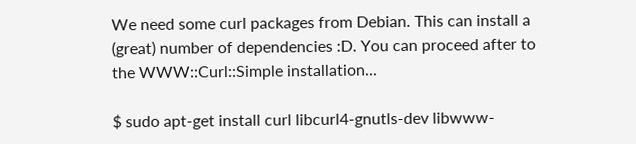We need some curl packages from Debian. This can install a (great) number of dependencies :D. You can proceed after to the WWW::Curl::Simple installation...

$ sudo apt-get install curl libcurl4-gnutls-dev libwww-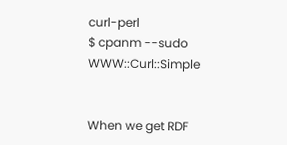curl-perl
$ cpanm --sudo WWW::Curl::Simple


When we get RDF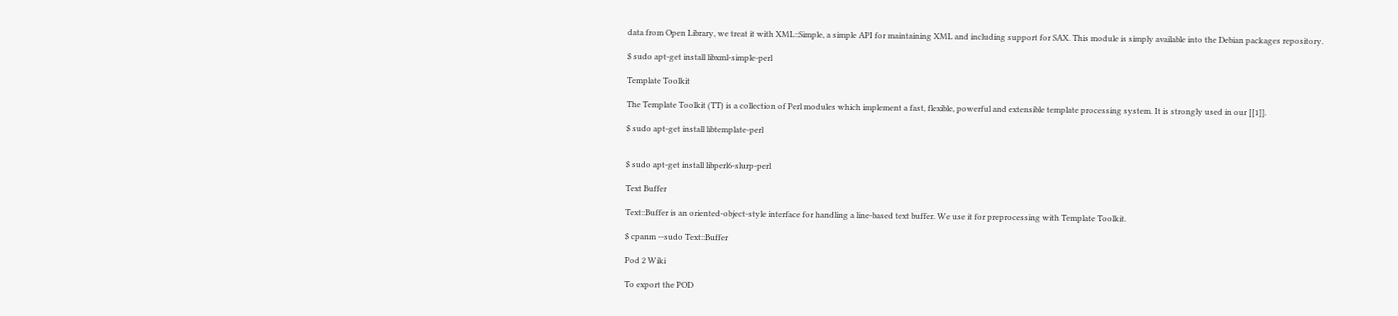data from Open Library, we treat it with XML::Simple, a simple API for maintaining XML and including support for SAX. This module is simply available into the Debian packages repository.

$ sudo apt-get install libxml-simple-perl

Template Toolkit

The Template Toolkit (TT) is a collection of Perl modules which implement a fast, flexible, powerful and extensible template processing system. It is strongly used in our [[1]].

$ sudo apt-get install libtemplate-perl


$ sudo apt-get install libperl6-slurp-perl

Text Buffer

Text::Buffer is an oriented-object-style interface for handling a line-based text buffer. We use it for preprocessing with Template Toolkit.

$ cpanm --sudo Text::Buffer

Pod 2 Wiki

To export the POD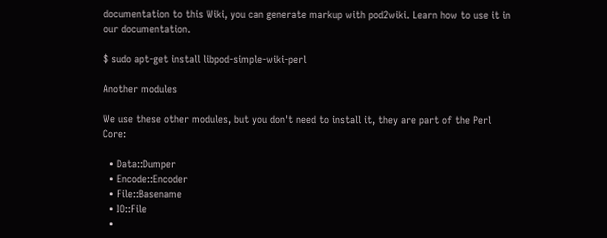documentation to this Wiki, you can generate markup with pod2wiki. Learn how to use it in our documentation.

$ sudo apt-get install libpod-simple-wiki-perl

Another modules

We use these other modules, but you don't need to install it, they are part of the Perl Core:

  • Data::Dumper
  • Encode::Encoder
  • File::Basename
  • IO::File
  •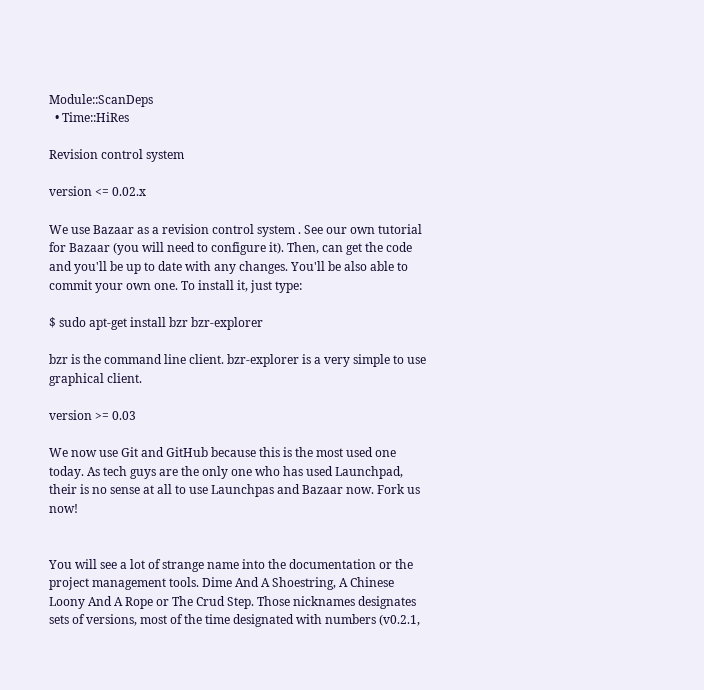Module::ScanDeps
  • Time::HiRes

Revision control system

version <= 0.02.x

We use Bazaar as a revision control system . See our own tutorial for Bazaar (you will need to configure it). Then, can get the code and you'll be up to date with any changes. You'll be also able to commit your own one. To install it, just type:

$ sudo apt-get install bzr bzr-explorer

bzr is the command line client. bzr-explorer is a very simple to use graphical client.

version >= 0.03

We now use Git and GitHub because this is the most used one today. As tech guys are the only one who has used Launchpad, their is no sense at all to use Launchpas and Bazaar now. Fork us now!


You will see a lot of strange name into the documentation or the project management tools. Dime And A Shoestring, A Chinese Loony And A Rope or The Crud Step. Those nicknames designates sets of versions, most of the time designated with numbers (v0.2.1,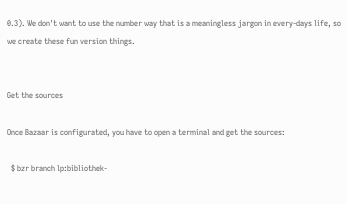0.3). We don't want to use the number way that is a meaningless jargon in every-days life, so we create these fun version things.


Get the sources

Once Bazaar is configurated, you have to open a terminal and get the sources:

  $ bzr branch lp:bibliothek-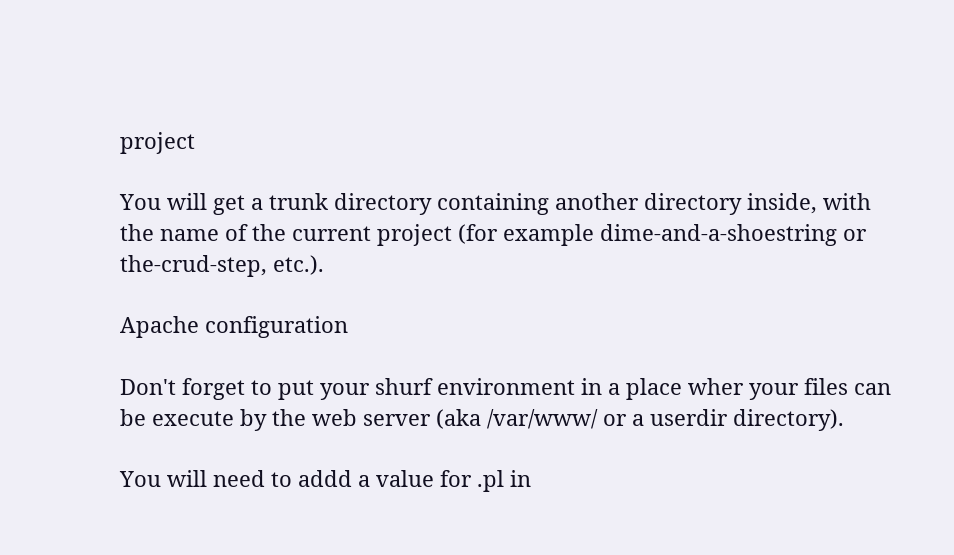project

You will get a trunk directory containing another directory inside, with the name of the current project (for example dime-and-a-shoestring or the-crud-step, etc.).

Apache configuration

Don't forget to put your shurf environment in a place wher your files can be execute by the web server (aka /var/www/ or a userdir directory).

You will need to addd a value for .pl in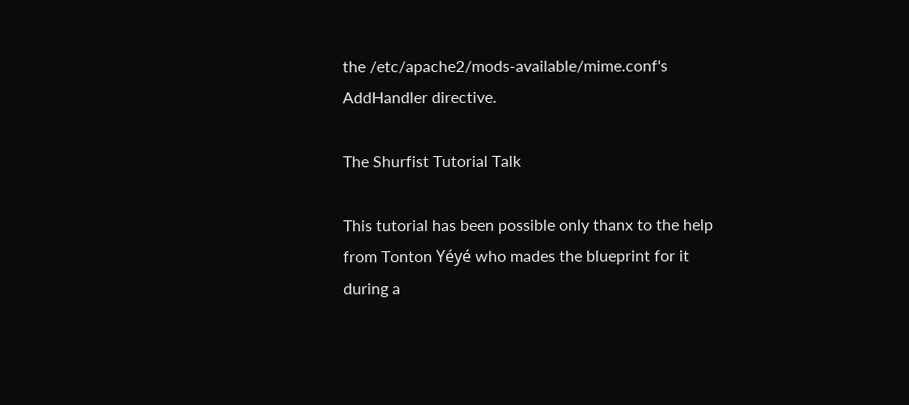the /etc/apache2/mods-available/mime.conf's AddHandler directive.

The Shurfist Tutorial Talk

This tutorial has been possible only thanx to the help from Tonton Yéyé who mades the blueprint for it during a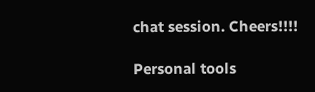chat session. Cheers!!!!

Personal tools